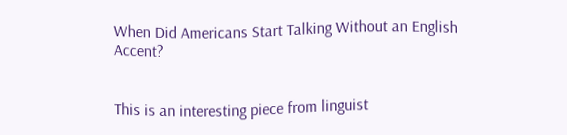When Did Americans Start Talking Without an English Accent?


This is an interesting piece from linguist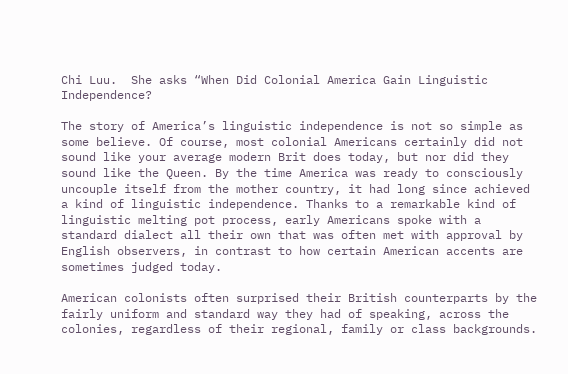Chi Luu.  She asks “When Did Colonial America Gain Linguistic Independence?

The story of America’s linguistic independence is not so simple as some believe. Of course, most colonial Americans certainly did not sound like your average modern Brit does today, but nor did they sound like the Queen. By the time America was ready to consciously uncouple itself from the mother country, it had long since achieved a kind of linguistic independence. Thanks to a remarkable kind of linguistic melting pot process, early Americans spoke with a standard dialect all their own that was often met with approval by English observers, in contrast to how certain American accents are sometimes judged today.

American colonists often surprised their British counterparts by the fairly uniform and standard way they had of speaking, across the colonies, regardless of their regional, family or class backgrounds.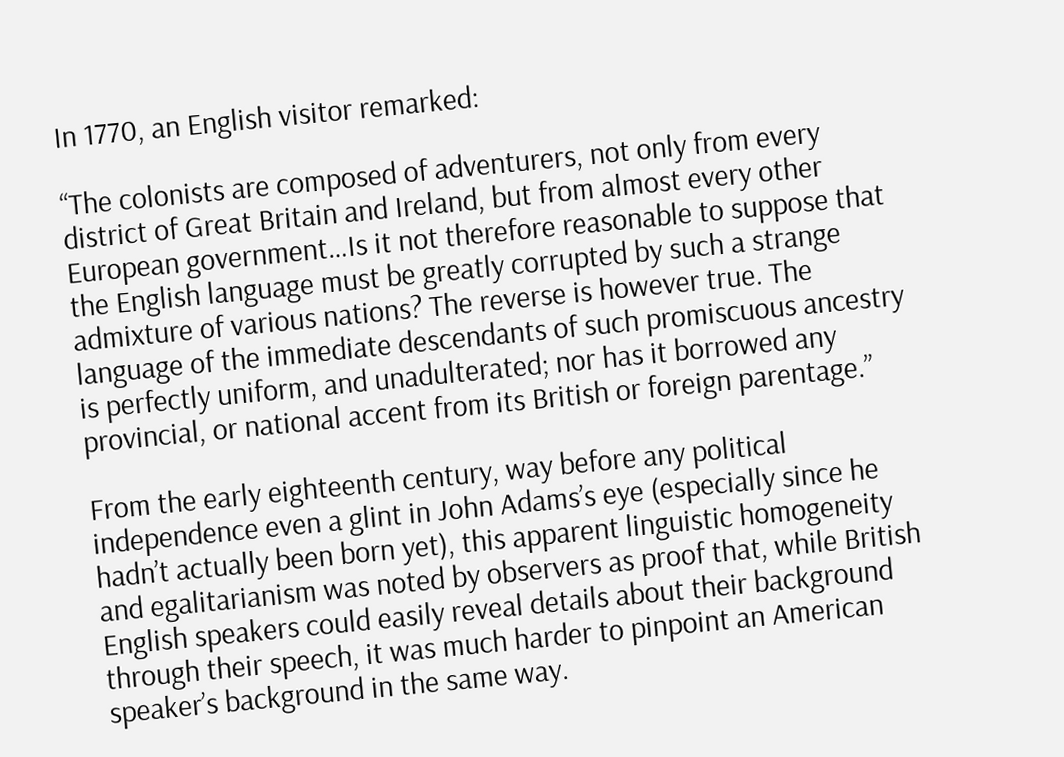In 1770, an English visitor remarked:

“The colonists are composed of adventurers, not only from every district of Great Britain and Ireland, but from almost every other European government…Is it not therefore reasonable to suppose that the English language must be greatly corrupted by such a strange admixture of various nations? The reverse is however true. The language of the immediate descendants of such promiscuous ancestry is perfectly uniform, and unadulterated; nor has it borrowed any provincial, or national accent from its British or foreign parentage.”

From the early eighteenth century, way before any political independence even a glint in John Adams’s eye (especially since he hadn’t actually been born yet), this apparent linguistic homogeneity and egalitarianism was noted by observers as proof that, while British English speakers could easily reveal details about their background through their speech, it was much harder to pinpoint an American speaker’s background in the same way.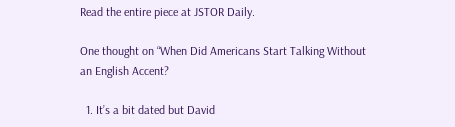Read the entire piece at JSTOR Daily.

One thought on “When Did Americans Start Talking Without an English Accent?

  1. It’s a bit dated but David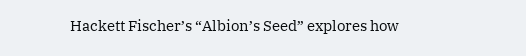Hackett Fischer’s “Albion’s Seed” explores how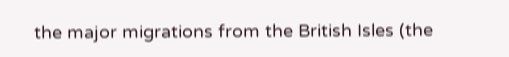the major migrations from the British Isles (the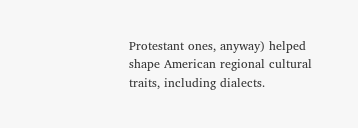Protestant ones, anyway) helped shape American regional cultural traits, including dialects.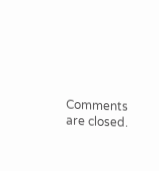Comments are closed.